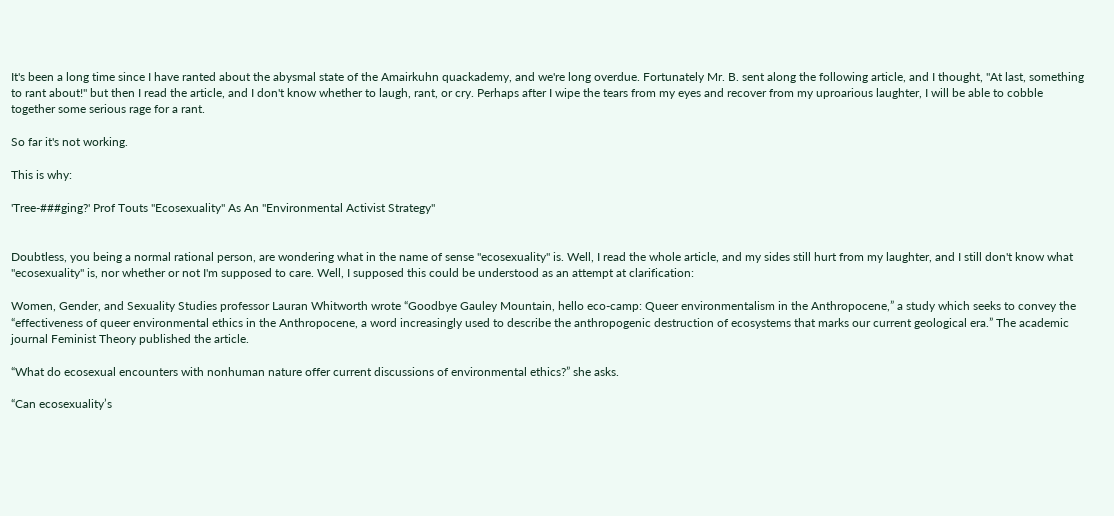It's been a long time since I have ranted about the abysmal state of the Amairkuhn quackademy, and we're long overdue. Fortunately Mr. B. sent along the following article, and I thought, "At last, something to rant about!" but then I read the article, and I don't know whether to laugh, rant, or cry. Perhaps after I wipe the tears from my eyes and recover from my uproarious laughter, I will be able to cobble together some serious rage for a rant.

So far it's not working.

This is why:

'Tree-###ging?' Prof Touts "Ecosexuality" As An "Environmental Activist Strategy"


Doubtless, you being a normal rational person, are wondering what in the name of sense "ecosexuality" is. Well, I read the whole article, and my sides still hurt from my laughter, and I still don't know what "ecosexuality" is, nor whether or not I'm supposed to care. Well, I supposed this could be understood as an attempt at clarification:

Women, Gender, and Sexuality Studies professor Lauran Whitworth wrote “Goodbye Gauley Mountain, hello eco-camp: Queer environmentalism in the Anthropocene,” a study which seeks to convey the “effectiveness of queer environmental ethics in the Anthropocene, a word increasingly used to describe the anthropogenic destruction of ecosystems that marks our current geological era.” The academic journal Feminist Theory published the article.

“What do ecosexual encounters with nonhuman nature offer current discussions of environmental ethics?” she asks.

“Can ecosexuality’s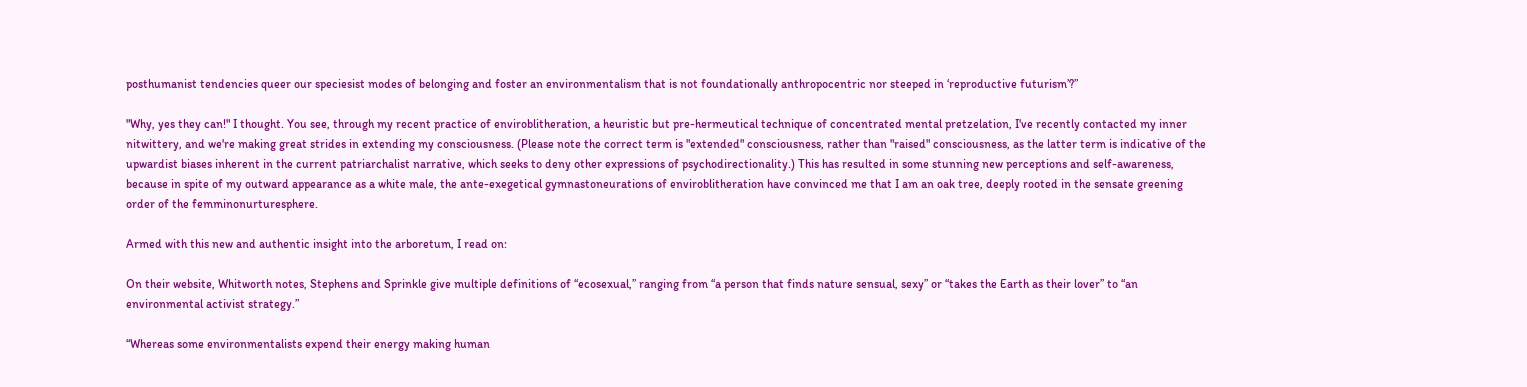posthumanist tendencies queer our speciesist modes of belonging and foster an environmentalism that is not foundationally anthropocentric nor steeped in ‘reproductive futurism’?”

"Why, yes they can!" I thought. You see, through my recent practice of enviroblitheration, a heuristic but pre-hermeutical technique of concentrated mental pretzelation, I've recently contacted my inner nitwittery, and we're making great strides in extending my consciousness. (Please note the correct term is "extended" consciousness, rather than "raised" consciousness, as the latter term is indicative of the upwardist biases inherent in the current patriarchalist narrative, which seeks to deny other expressions of psychodirectionality.) This has resulted in some stunning new perceptions and self-awareness, because in spite of my outward appearance as a white male, the ante-exegetical gymnastoneurations of enviroblitheration have convinced me that I am an oak tree, deeply rooted in the sensate greening order of the femminonurturesphere.

Armed with this new and authentic insight into the arboretum, I read on:

On their website, Whitworth notes, Stephens and Sprinkle give multiple definitions of “ecosexual,” ranging from “a person that finds nature sensual, sexy” or “takes the Earth as their lover” to “an environmental activist strategy.”

“Whereas some environmentalists expend their energy making human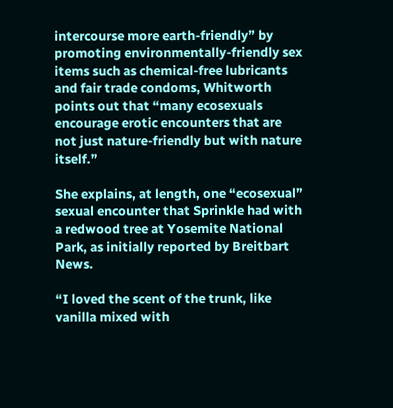intercourse more earth-friendly” by promoting environmentally-friendly sex items such as chemical-free lubricants and fair trade condoms, Whitworth points out that “many ecosexuals encourage erotic encounters that are not just nature-friendly but with nature itself.”

She explains, at length, one “ecosexual” sexual encounter that Sprinkle had with a redwood tree at Yosemite National Park, as initially reported by Breitbart News.

“I loved the scent of the trunk, like vanilla mixed with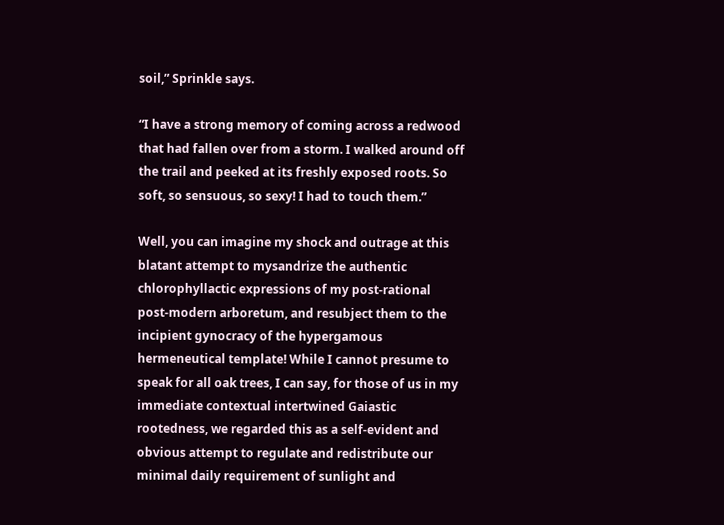soil,” Sprinkle says.

“I have a strong memory of coming across a redwood that had fallen over from a storm. I walked around off the trail and peeked at its freshly exposed roots. So soft, so sensuous, so sexy! I had to touch them.”

Well, you can imagine my shock and outrage at this blatant attempt to mysandrize the authentic chlorophyllactic expressions of my post-rational post-modern arboretum, and resubject them to the incipient gynocracy of the hypergamous hermeneutical template! While I cannot presume to speak for all oak trees, I can say, for those of us in my immediate contextual intertwined Gaiastic rootedness, we regarded this as a self-evident and obvious attempt to regulate and redistribute our minimal daily requirement of sunlight and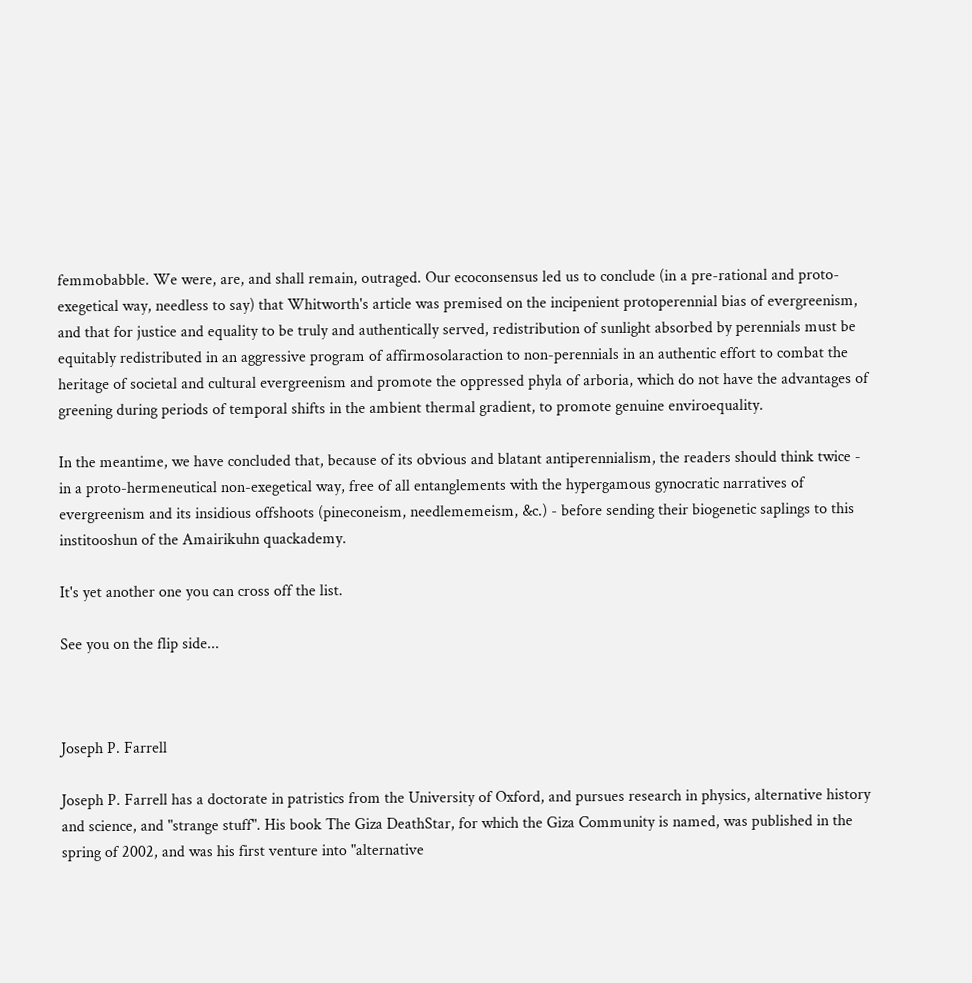femmobabble. We were, are, and shall remain, outraged. Our ecoconsensus led us to conclude (in a pre-rational and proto-exegetical way, needless to say) that Whitworth's article was premised on the incipenient protoperennial bias of evergreenism, and that for justice and equality to be truly and authentically served, redistribution of sunlight absorbed by perennials must be equitably redistributed in an aggressive program of affirmosolaraction to non-perennials in an authentic effort to combat the heritage of societal and cultural evergreenism and promote the oppressed phyla of arboria, which do not have the advantages of greening during periods of temporal shifts in the ambient thermal gradient, to promote genuine enviroequality.

In the meantime, we have concluded that, because of its obvious and blatant antiperennialism, the readers should think twice - in a proto-hermeneutical non-exegetical way, free of all entanglements with the hypergamous gynocratic narratives of evergreenism and its insidious offshoots (pineconeism, needlememeism, &c.) - before sending their biogenetic saplings to this institooshun of the Amairikuhn quackademy.

It's yet another one you can cross off the list.

See you on the flip side...



Joseph P. Farrell

Joseph P. Farrell has a doctorate in patristics from the University of Oxford, and pursues research in physics, alternative history and science, and "strange stuff". His book The Giza DeathStar, for which the Giza Community is named, was published in the spring of 2002, and was his first venture into "alternative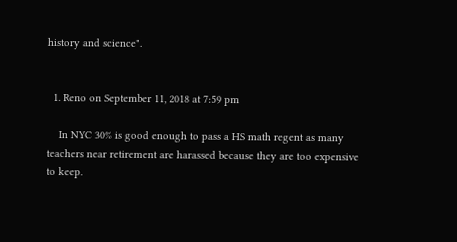history and science".


  1. Reno on September 11, 2018 at 7:59 pm

    In NYC 30% is good enough to pass a HS math regent as many teachers near retirement are harassed because they are too expensive to keep.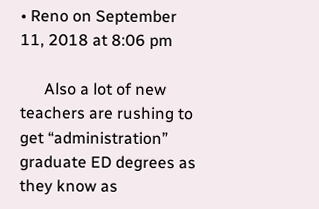• Reno on September 11, 2018 at 8:06 pm

      Also a lot of new teachers are rushing to get “administration” graduate ED degrees as they know as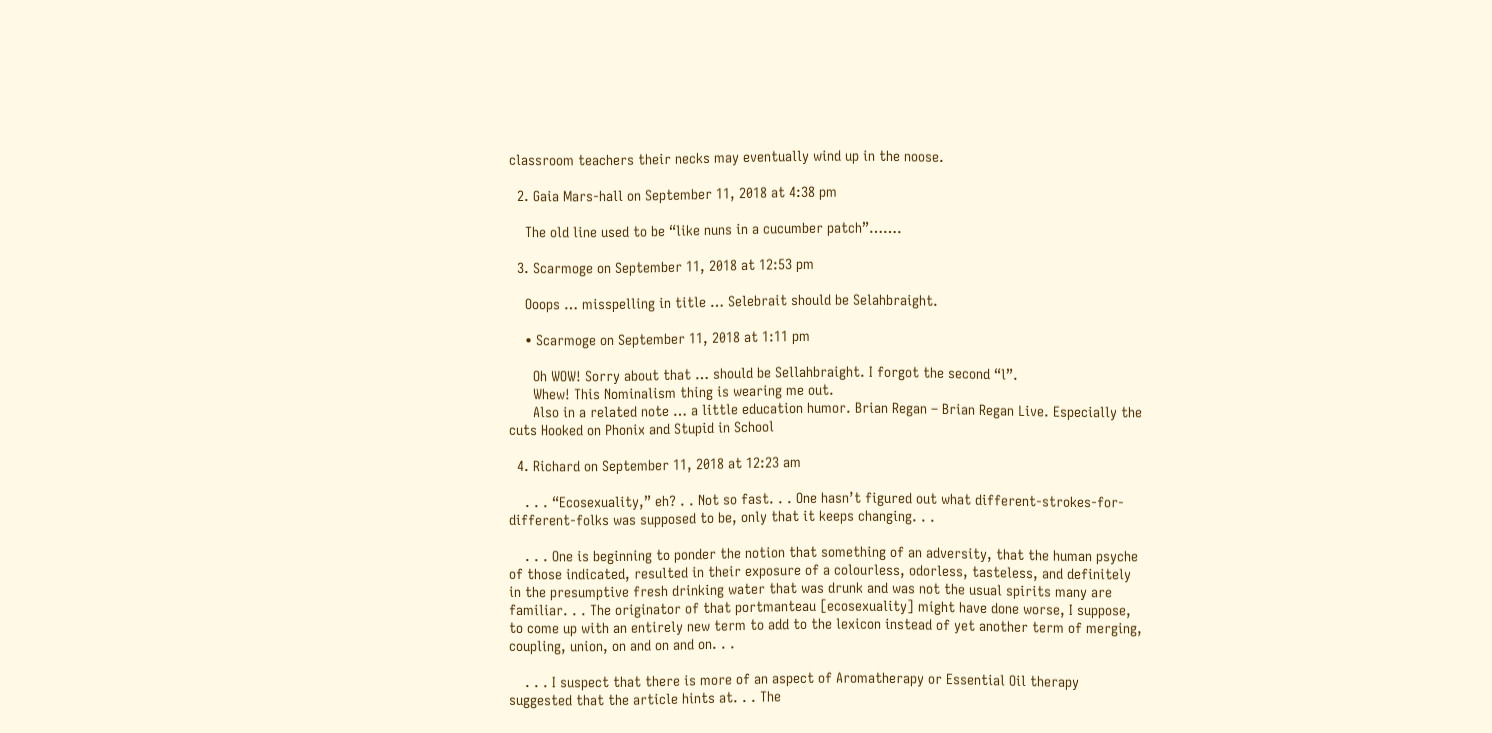classroom teachers their necks may eventually wind up in the noose.

  2. Gaia Mars-hall on September 11, 2018 at 4:38 pm

    The old line used to be “like nuns in a cucumber patch”…….

  3. Scarmoge on September 11, 2018 at 12:53 pm

    Ooops … misspelling in title … Selebrait should be Selahbraight.

    • Scarmoge on September 11, 2018 at 1:11 pm

      Oh WOW! Sorry about that … should be Sellahbraight. I forgot the second “l”.
      Whew! This Nominalism thing is wearing me out.
      Also in a related note … a little education humor. Brian Regan – Brian Regan Live. Especially the cuts Hooked on Phonix and Stupid in School

  4. Richard on September 11, 2018 at 12:23 am

    . . . “Ecosexuality,” eh? . . Not so fast. . . One hasn’t figured out what different-strokes-for-different-folks was supposed to be, only that it keeps changing. . .

    . . . One is beginning to ponder the notion that something of an adversity, that the human psyche of those indicated, resulted in their exposure of a colourless, odorless, tasteless, and definitely in the presumptive fresh drinking water that was drunk and was not the usual spirits many are familiar. . . The originator of that portmanteau [ecosexuality] might have done worse, I suppose, to come up with an entirely new term to add to the lexicon instead of yet another term of merging, coupling, union, on and on and on. . .

    . . . I suspect that there is more of an aspect of Aromatherapy or Essential Oil therapy suggested that the article hints at. . . The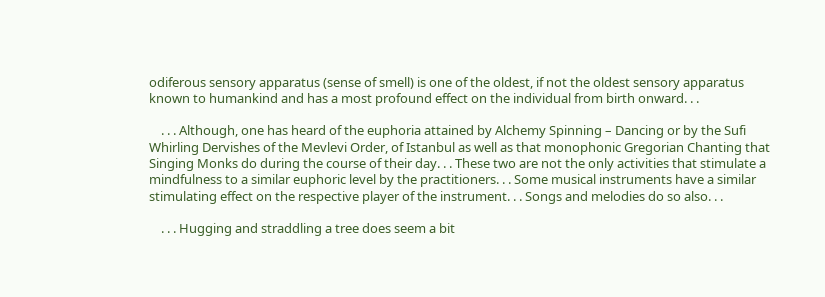odiferous sensory apparatus (sense of smell) is one of the oldest, if not the oldest sensory apparatus known to humankind and has a most profound effect on the individual from birth onward. . .

    . . . Although, one has heard of the euphoria attained by Alchemy Spinning – Dancing or by the Sufi Whirling Dervishes of the Mevlevi Order, of Istanbul as well as that monophonic Gregorian Chanting that Singing Monks do during the course of their day. . . These two are not the only activities that stimulate a mindfulness to a similar euphoric level by the practitioners. . . Some musical instruments have a similar stimulating effect on the respective player of the instrument. . . Songs and melodies do so also. . .

    . . . Hugging and straddling a tree does seem a bit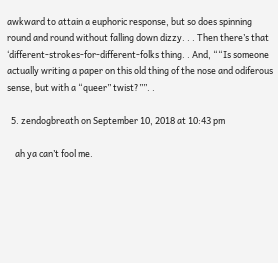awkward to attain a euphoric response, but so does spinning round and round without falling down dizzy. . . Then there’s that ‘different-strokes-for-different-folks thing. . And, ““Is someone actually writing a paper on this old thing of the nose and odiferous sense, but with a “queer” twist?””. .

  5. zendogbreath on September 10, 2018 at 10:43 pm

    ah ya can’t fool me.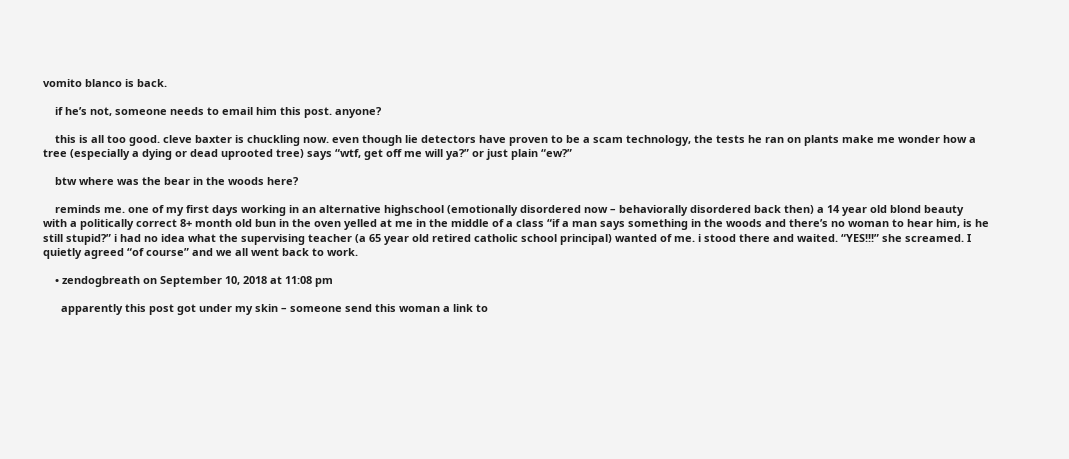vomito blanco is back.

    if he’s not, someone needs to email him this post. anyone?

    this is all too good. cleve baxter is chuckling now. even though lie detectors have proven to be a scam technology, the tests he ran on plants make me wonder how a tree (especially a dying or dead uprooted tree) says “wtf, get off me will ya?” or just plain “ew?”

    btw where was the bear in the woods here?

    reminds me. one of my first days working in an alternative highschool (emotionally disordered now – behaviorally disordered back then) a 14 year old blond beauty with a politically correct 8+ month old bun in the oven yelled at me in the middle of a class “if a man says something in the woods and there’s no woman to hear him, is he still stupid?” i had no idea what the supervising teacher (a 65 year old retired catholic school principal) wanted of me. i stood there and waited. “YES!!!” she screamed. I quietly agreed “of course” and we all went back to work.

    • zendogbreath on September 10, 2018 at 11:08 pm

      apparently this post got under my skin – someone send this woman a link to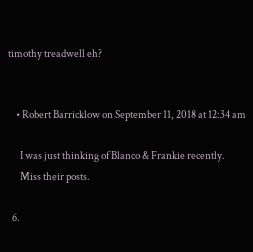timothy treadwell eh?


    • Robert Barricklow on September 11, 2018 at 12:34 am

      I was just thinking of Blanco & Frankie recently.
      Miss their posts.

  6.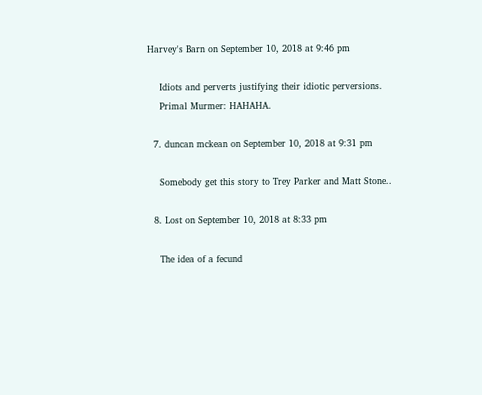Harvey's Barn on September 10, 2018 at 9:46 pm

    Idiots and perverts justifying their idiotic perversions.
    Primal Murmer: HAHAHA.

  7. duncan mckean on September 10, 2018 at 9:31 pm

    Somebody get this story to Trey Parker and Matt Stone..

  8. Lost on September 10, 2018 at 8:33 pm

    The idea of a fecund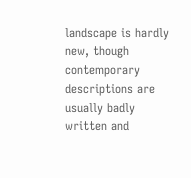landscape is hardly new, though contemporary descriptions are usually badly written and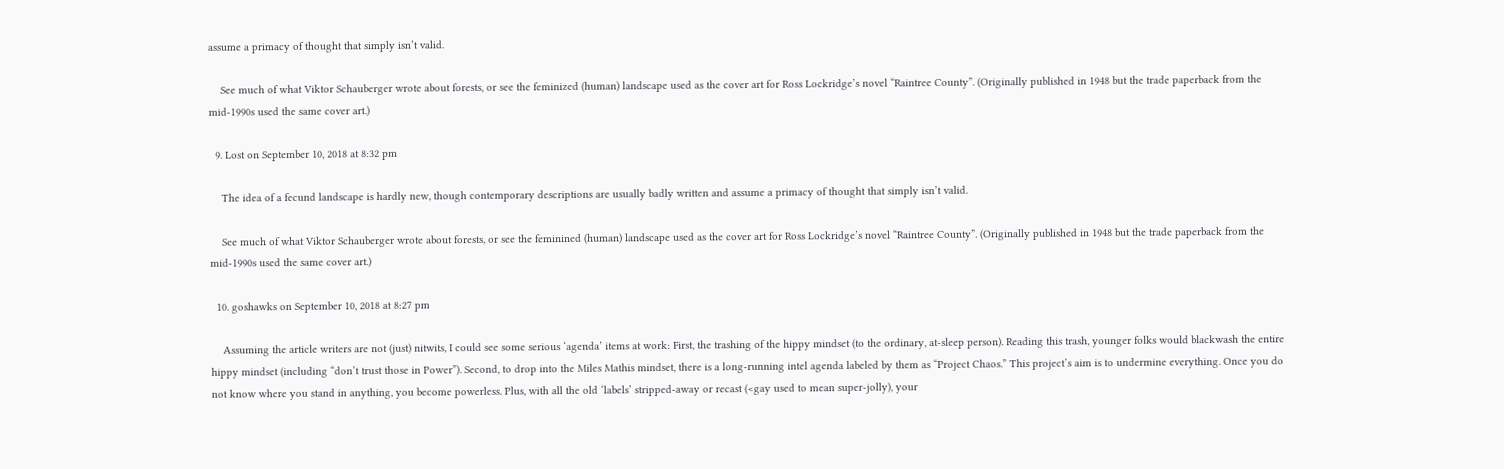assume a primacy of thought that simply isn’t valid.

    See much of what Viktor Schauberger wrote about forests, or see the feminized (human) landscape used as the cover art for Ross Lockridge’s novel “Raintree County”. (Originally published in 1948 but the trade paperback from the mid-1990s used the same cover art.)

  9. Lost on September 10, 2018 at 8:32 pm

    The idea of a fecund landscape is hardly new, though contemporary descriptions are usually badly written and assume a primacy of thought that simply isn’t valid.

    See much of what Viktor Schauberger wrote about forests, or see the feminined (human) landscape used as the cover art for Ross Lockridge’s novel “Raintree County”. (Originally published in 1948 but the trade paperback from the mid-1990s used the same cover art.)

  10. goshawks on September 10, 2018 at 8:27 pm

    Assuming the article writers are not (just) nitwits, I could see some serious ‘agenda’ items at work: First, the trashing of the hippy mindset (to the ordinary, at-sleep person). Reading this trash, younger folks would blackwash the entire hippy mindset (including “don’t trust those in Power”). Second, to drop into the Miles Mathis mindset, there is a long-running intel agenda labeled by them as “Project Chaos.” This project’s aim is to undermine everything. Once you do not know where you stand in anything, you become powerless. Plus, with all the old ‘labels’ stripped-away or recast (<gay used to mean super-jolly), your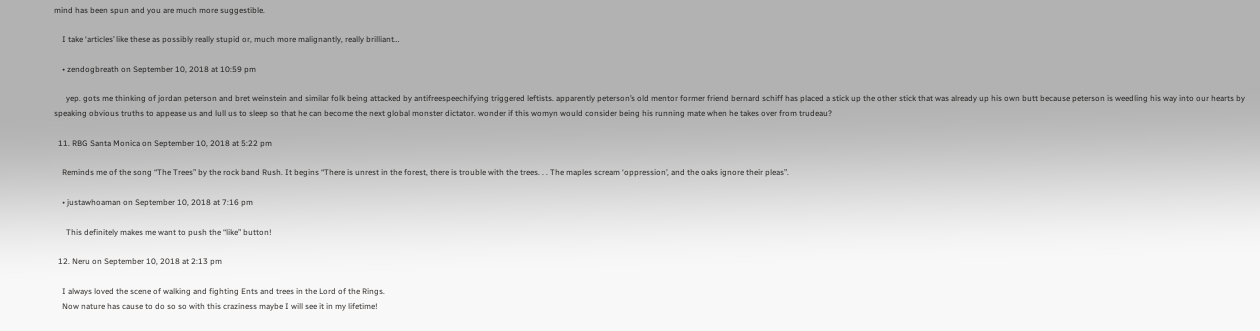mind has been spun and you are much more suggestible.

    I take ‘articles’ like these as possibly really stupid or, much more malignantly, really brilliant…

    • zendogbreath on September 10, 2018 at 10:59 pm

      yep. gots me thinking of jordan peterson and bret weinstein and similar folk being attacked by antifreespeechifying triggered leftists. apparently peterson’s old mentor former friend bernard schiff has placed a stick up the other stick that was already up his own butt because peterson is weedling his way into our hearts by speaking obvious truths to appease us and lull us to sleep so that he can become the next global monster dictator. wonder if this womyn would consider being his running mate when he takes over from trudeau?

  11. RBG Santa Monica on September 10, 2018 at 5:22 pm

    Reminds me of the song “The Trees” by the rock band Rush. It begins “There is unrest in the forest, there is trouble with the trees. . . The maples scream ‘oppression’, and the oaks ignore their pleas”.

    • justawhoaman on September 10, 2018 at 7:16 pm

      This definitely makes me want to push the “like” button!

  12. Neru on September 10, 2018 at 2:13 pm

    I always loved the scene of walking and fighting Ents and trees in the Lord of the Rings.
    Now nature has cause to do so so with this craziness maybe I will see it in my lifetime!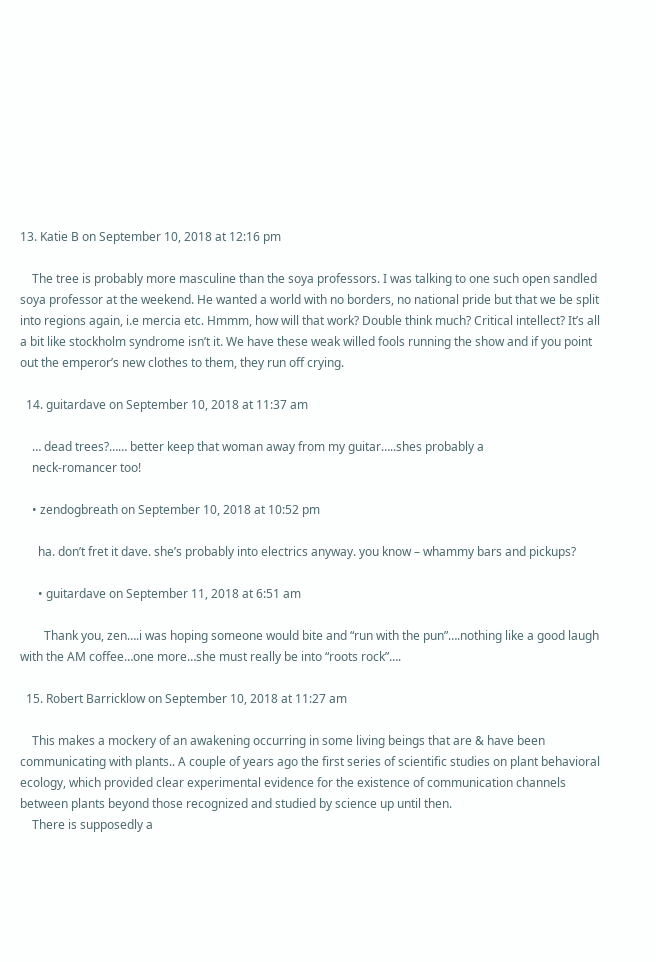13. Katie B on September 10, 2018 at 12:16 pm

    The tree is probably more masculine than the soya professors. I was talking to one such open sandled soya professor at the weekend. He wanted a world with no borders, no national pride but that we be split into regions again, i.e mercia etc. Hmmm, how will that work? Double think much? Critical intellect? It’s all a bit like stockholm syndrome isn’t it. We have these weak willed fools running the show and if you point out the emperor’s new clothes to them, they run off crying.

  14. guitardave on September 10, 2018 at 11:37 am

    … dead trees?…… better keep that woman away from my guitar…..shes probably a
    neck-romancer too!

    • zendogbreath on September 10, 2018 at 10:52 pm

      ha. don’t fret it dave. she’s probably into electrics anyway. you know – whammy bars and pickups?

      • guitardave on September 11, 2018 at 6:51 am

        Thank you, zen….i was hoping someone would bite and “run with the pun”….nothing like a good laugh with the AM coffee…one more…she must really be into “roots rock”….

  15. Robert Barricklow on September 10, 2018 at 11:27 am

    This makes a mockery of an awakening occurring in some living beings that are & have been communicating with plants.. A couple of years ago the first series of scientific studies on plant behavioral ecology, which provided clear experimental evidence for the existence of communication channels between plants beyond those recognized and studied by science up until then.
    There is supposedly a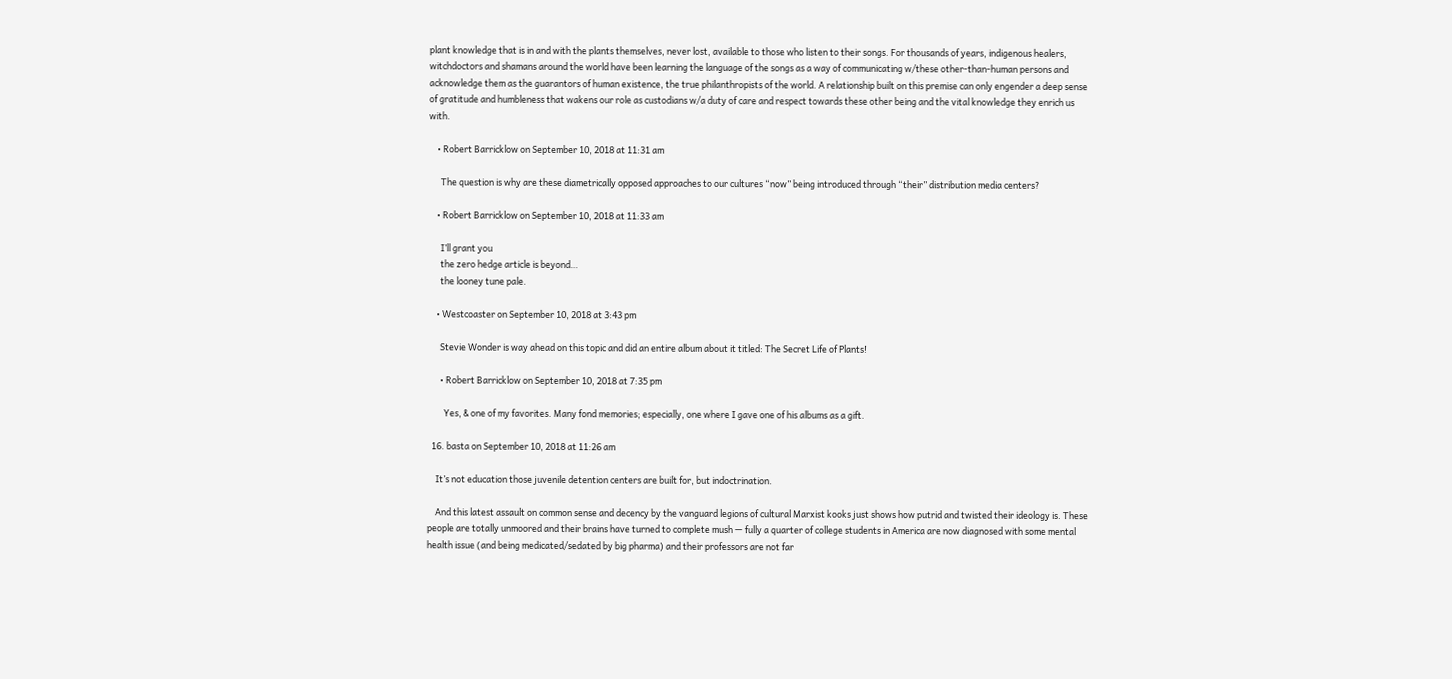plant knowledge that is in and with the plants themselves, never lost, available to those who listen to their songs. For thousands of years, indigenous healers, witchdoctors and shamans around the world have been learning the language of the songs as a way of communicating w/these other-than-human persons and acknowledge them as the guarantors of human existence, the true philanthropists of the world. A relationship built on this premise can only engender a deep sense of gratitude and humbleness that wakens our role as custodians w/a duty of care and respect towards these other being and the vital knowledge they enrich us with.

    • Robert Barricklow on September 10, 2018 at 11:31 am

      The question is why are these diametrically opposed approaches to our cultures “now” being introduced through “their” distribution media centers?

    • Robert Barricklow on September 10, 2018 at 11:33 am

      I’ll grant you
      the zero hedge article is beyond…
      the looney tune pale.

    • Westcoaster on September 10, 2018 at 3:43 pm

      Stevie Wonder is way ahead on this topic and did an entire album about it titled: The Secret Life of Plants!

      • Robert Barricklow on September 10, 2018 at 7:35 pm

        Yes, & one of my favorites. Many fond memories; especially, one where I gave one of his albums as a gift.

  16. basta on September 10, 2018 at 11:26 am

    It’s not education those juvenile detention centers are built for, but indoctrination.

    And this latest assault on common sense and decency by the vanguard legions of cultural Marxist kooks just shows how putrid and twisted their ideology is. These people are totally unmoored and their brains have turned to complete mush — fully a quarter of college students in America are now diagnosed with some mental health issue (and being medicated/sedated by big pharma) and their professors are not far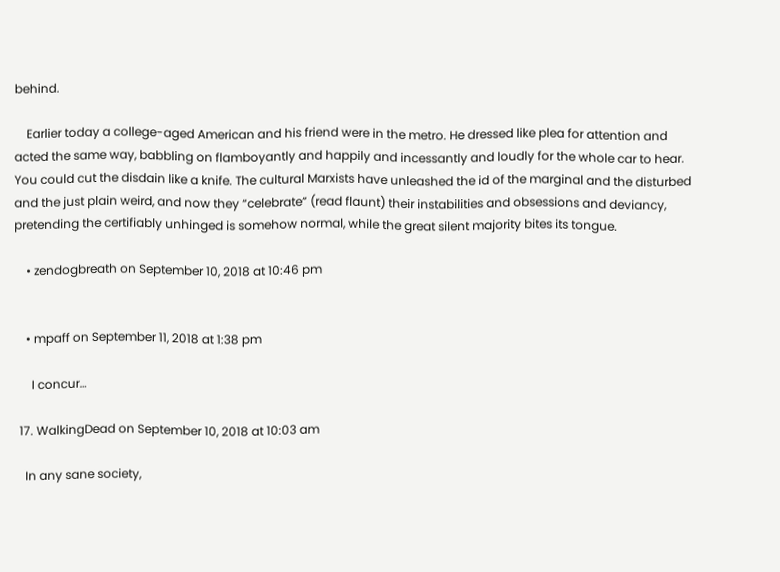behind.

    Earlier today a college-aged American and his friend were in the metro. He dressed like plea for attention and acted the same way, babbling on flamboyantly and happily and incessantly and loudly for the whole car to hear. You could cut the disdain like a knife. The cultural Marxists have unleashed the id of the marginal and the disturbed and the just plain weird, and now they “celebrate” (read flaunt) their instabilities and obsessions and deviancy, pretending the certifiably unhinged is somehow normal, while the great silent majority bites its tongue.

    • zendogbreath on September 10, 2018 at 10:46 pm


    • mpaff on September 11, 2018 at 1:38 pm

      I concur…

  17. WalkingDead on September 10, 2018 at 10:03 am

    In any sane society,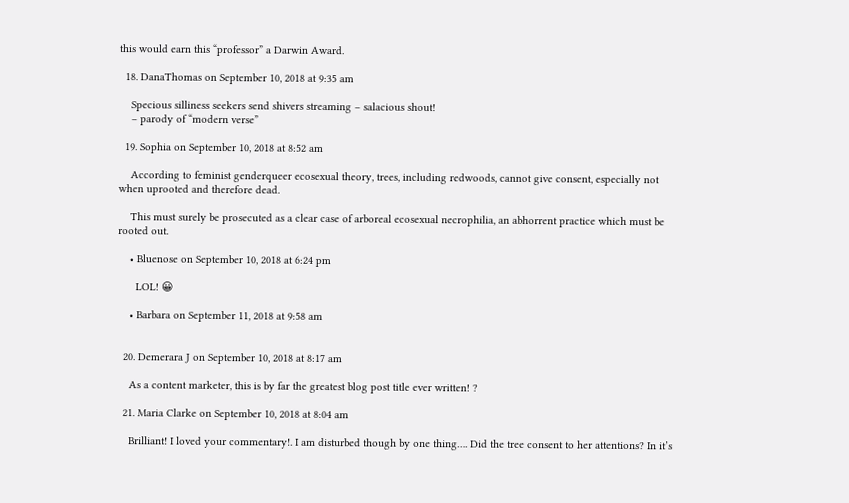this would earn this “professor” a Darwin Award.

  18. DanaThomas on September 10, 2018 at 9:35 am

    Specious silliness seekers send shivers streaming – salacious shout!
    – parody of “modern verse”

  19. Sophia on September 10, 2018 at 8:52 am

    According to feminist genderqueer ecosexual theory, trees, including redwoods, cannot give consent, especially not when uprooted and therefore dead.

    This must surely be prosecuted as a clear case of arboreal ecosexual necrophilia, an abhorrent practice which must be rooted out.

    • Bluenose on September 10, 2018 at 6:24 pm

      LOL! 😀

    • Barbara on September 11, 2018 at 9:58 am


  20. Demerara J on September 10, 2018 at 8:17 am

    As a content marketer, this is by far the greatest blog post title ever written! ?

  21. Maria Clarke on September 10, 2018 at 8:04 am

    Brilliant! I loved your commentary!. I am disturbed though by one thing…. Did the tree consent to her attentions? In it’s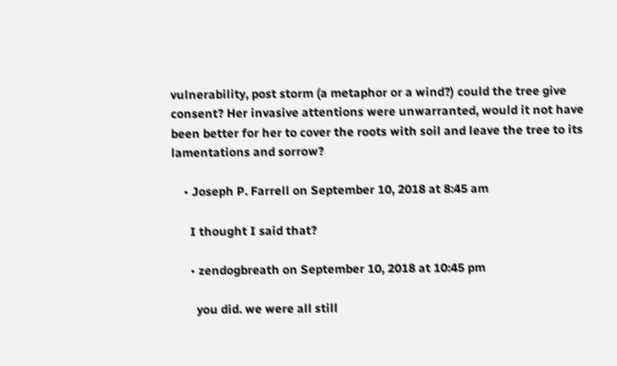vulnerability, post storm (a metaphor or a wind?) could the tree give consent? Her invasive attentions were unwarranted, would it not have been better for her to cover the roots with soil and leave the tree to its lamentations and sorrow?

    • Joseph P. Farrell on September 10, 2018 at 8:45 am

      I thought I said that?

      • zendogbreath on September 10, 2018 at 10:45 pm

        you did. we were all still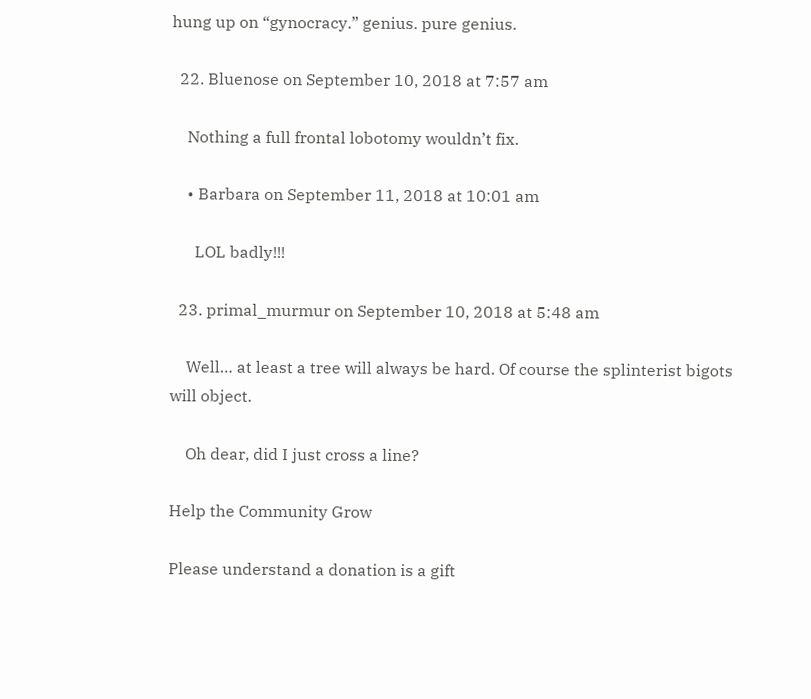hung up on “gynocracy.” genius. pure genius.

  22. Bluenose on September 10, 2018 at 7:57 am

    Nothing a full frontal lobotomy wouldn’t fix.

    • Barbara on September 11, 2018 at 10:01 am

      LOL badly!!!

  23. primal_murmur on September 10, 2018 at 5:48 am

    Well… at least a tree will always be hard. Of course the splinterist bigots will object.

    Oh dear, did I just cross a line?

Help the Community Grow

Please understand a donation is a gift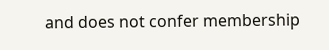and does not confer membership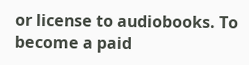or license to audiobooks. To become a paid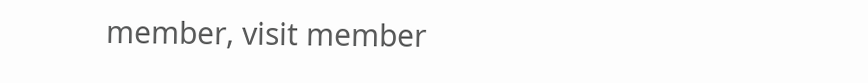member, visit member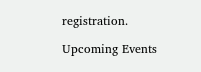registration.

Upcoming Events